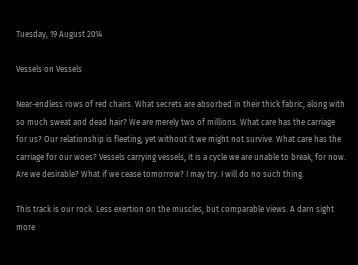Tuesday, 19 August 2014

Vessels on Vessels

Near-endless rows of red chairs. What secrets are absorbed in their thick fabric, along with so much sweat and dead hair? We are merely two of millions. What care has the carriage for us? Our relationship is fleeting, yet without it we might not survive. What care has the carriage for our woes? Vessels carrying vessels, it is a cycle we are unable to break, for now. Are we desirable? What if we cease tomorrow? I may try. I will do no such thing.

This track is our rock. Less exertion on the muscles, but comparable views. A darn sight more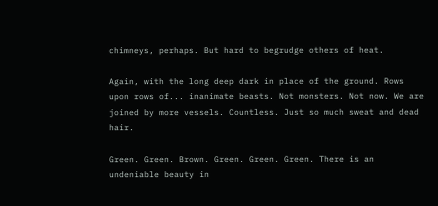chimneys, perhaps. But hard to begrudge others of heat.

Again, with the long deep dark in place of the ground. Rows upon rows of... inanimate beasts. Not monsters. Not now. We are joined by more vessels. Countless. Just so much sweat and dead hair.

Green. Green. Brown. Green. Green. Green. There is an undeniable beauty in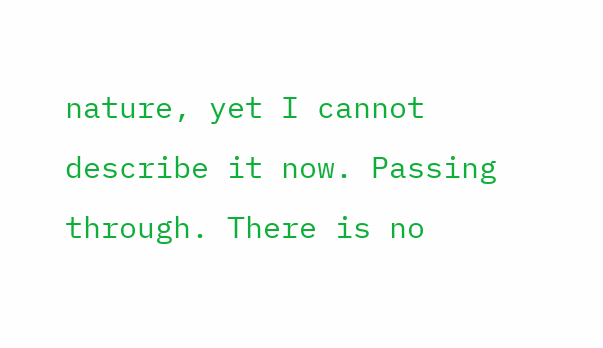nature, yet I cannot describe it now. Passing through. There is no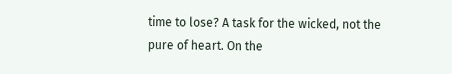time to lose? A task for the wicked, not the pure of heart. On the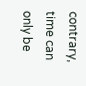contrary, time can only be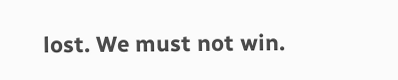lost. We must not win.